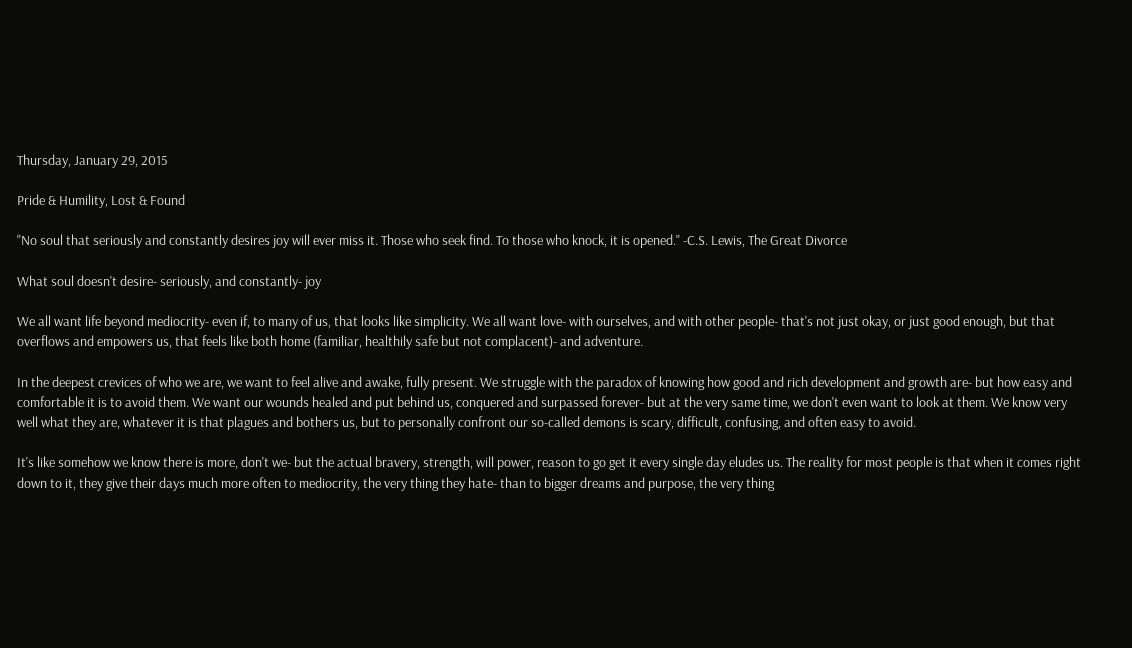Thursday, January 29, 2015

Pride & Humility, Lost & Found

"No soul that seriously and constantly desires joy will ever miss it. Those who seek find. To those who knock, it is opened." -C.S. Lewis, The Great Divorce

What soul doesn't desire- seriously, and constantly- joy

We all want life beyond mediocrity- even if, to many of us, that looks like simplicity. We all want love- with ourselves, and with other people- that's not just okay, or just good enough, but that overflows and empowers us, that feels like both home (familiar, healthily safe but not complacent)- and adventure.

In the deepest crevices of who we are, we want to feel alive and awake, fully present. We struggle with the paradox of knowing how good and rich development and growth are- but how easy and comfortable it is to avoid them. We want our wounds healed and put behind us, conquered and surpassed forever- but at the very same time, we don't even want to look at them. We know very well what they are, whatever it is that plagues and bothers us, but to personally confront our so-called demons is scary, difficult, confusing, and often easy to avoid.

It's like somehow we know there is more, don't we- but the actual bravery, strength, will power, reason to go get it every single day eludes us. The reality for most people is that when it comes right down to it, they give their days much more often to mediocrity, the very thing they hate- than to bigger dreams and purpose, the very thing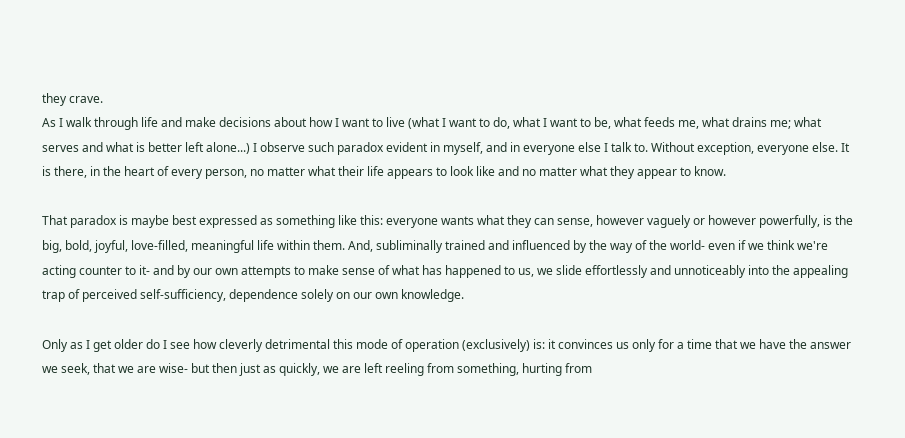they crave.
As I walk through life and make decisions about how I want to live (what I want to do, what I want to be, what feeds me, what drains me; what serves and what is better left alone...) I observe such paradox evident in myself, and in everyone else I talk to. Without exception, everyone else. It is there, in the heart of every person, no matter what their life appears to look like and no matter what they appear to know.

That paradox is maybe best expressed as something like this: everyone wants what they can sense, however vaguely or however powerfully, is the big, bold, joyful, love-filled, meaningful life within them. And, subliminally trained and influenced by the way of the world- even if we think we're acting counter to it- and by our own attempts to make sense of what has happened to us, we slide effortlessly and unnoticeably into the appealing trap of perceived self-sufficiency, dependence solely on our own knowledge.

Only as I get older do I see how cleverly detrimental this mode of operation (exclusively) is: it convinces us only for a time that we have the answer we seek, that we are wise- but then just as quickly, we are left reeling from something, hurting from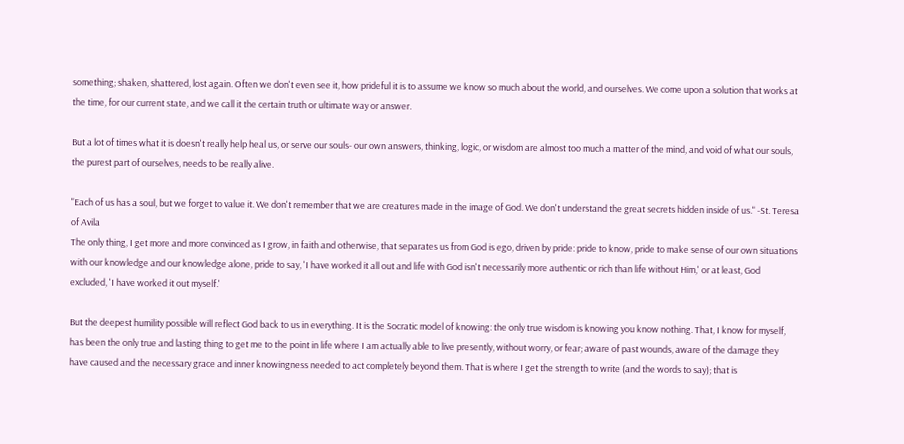something; shaken, shattered, lost again. Often we don't even see it, how prideful it is to assume we know so much about the world, and ourselves. We come upon a solution that works at the time, for our current state, and we call it the certain truth or ultimate way or answer.

But a lot of times what it is doesn't really help heal us, or serve our souls- our own answers, thinking, logic, or wisdom are almost too much a matter of the mind, and void of what our souls, the purest part of ourselves, needs to be really alive.

"Each of us has a soul, but we forget to value it. We don't remember that we are creatures made in the image of God. We don't understand the great secrets hidden inside of us." -St. Teresa of Avila
The only thing, I get more and more convinced as I grow, in faith and otherwise, that separates us from God is ego, driven by pride: pride to know, pride to make sense of our own situations with our knowledge and our knowledge alone, pride to say, 'I have worked it all out and life with God isn't necessarily more authentic or rich than life without Him,' or at least, God excluded, 'I have worked it out myself.'

But the deepest humility possible will reflect God back to us in everything. It is the Socratic model of knowing: the only true wisdom is knowing you know nothing. That, I know for myself, has been the only true and lasting thing to get me to the point in life where I am actually able to live presently, without worry, or fear; aware of past wounds, aware of the damage they have caused and the necessary grace and inner knowingness needed to act completely beyond them. That is where I get the strength to write (and the words to say); that is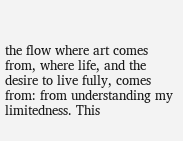the flow where art comes from, where life, and the desire to live fully, comes from: from understanding my limitedness. This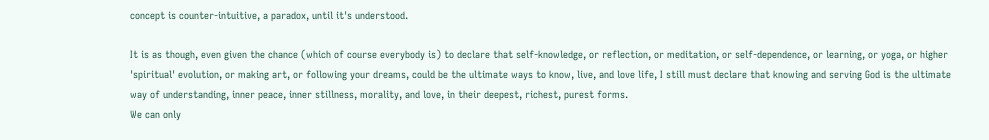concept is counter-intuitive, a paradox, until it's understood.

It is as though, even given the chance (which of course everybody is) to declare that self-knowledge, or reflection, or meditation, or self-dependence, or learning, or yoga, or higher 'spiritual' evolution, or making art, or following your dreams, could be the ultimate ways to know, live, and love life, I still must declare that knowing and serving God is the ultimate way of understanding, inner peace, inner stillness, morality, and love, in their deepest, richest, purest forms.
We can only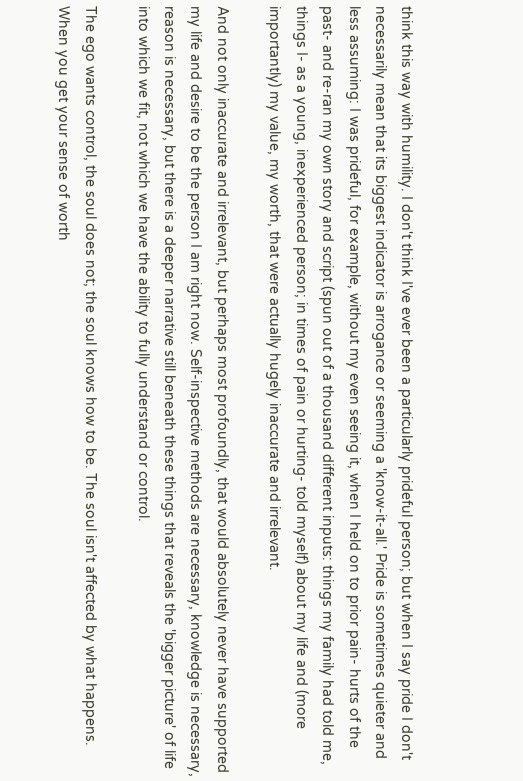think this way with humility. I don't think I've ever been a particularly prideful person; but when I say pride I don't necessarily mean that its biggest indicator is arrogance or seeming a 'know-it-all.' Pride is sometimes quieter and less assuming: I was prideful, for example, without my even seeing it, when I held on to prior pain- hurts of the past- and re-ran my own story and script (spun out of a thousand different inputs: things my family had told me, things I- as a young, inexperienced person; in times of pain or hurting- told myself) about my life and (more importantly) my value, my worth, that were actually hugely inaccurate and irrelevant.

And not only inaccurate and irrelevant, but perhaps most profoundly, that would absolutely never have supported my life and desire to be the person I am right now. Self-inspective methods are necessary, knowledge is necessary, reason is necessary, but there is a deeper narrative still beneath these things that reveals the 'bigger picture' of life into which we fit, not which we have the ability to fully understand or control.

The ego wants control, the soul does not; the soul knows how to be. The soul isn't affected by what happens. When you get your sense of worth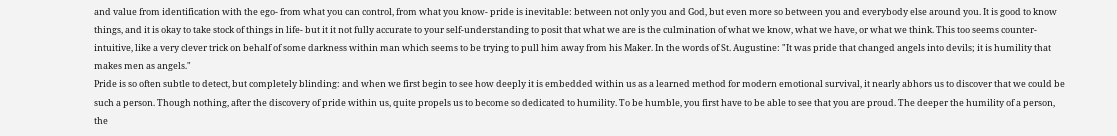and value from identification with the ego- from what you can control, from what you know- pride is inevitable: between not only you and God, but even more so between you and everybody else around you. It is good to know things, and it is okay to take stock of things in life- but it it not fully accurate to your self-understanding to posit that what we are is the culmination of what we know, what we have, or what we think. This too seems counter-intuitive, like a very clever trick on behalf of some darkness within man which seems to be trying to pull him away from his Maker. In the words of St. Augustine: "It was pride that changed angels into devils; it is humility that makes men as angels."
Pride is so often subtle to detect, but completely blinding: and when we first begin to see how deeply it is embedded within us as a learned method for modern emotional survival, it nearly abhors us to discover that we could be such a person. Though nothing, after the discovery of pride within us, quite propels us to become so dedicated to humility. To be humble, you first have to be able to see that you are proud. The deeper the humility of a person, the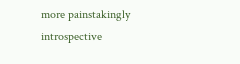more painstakingly introspective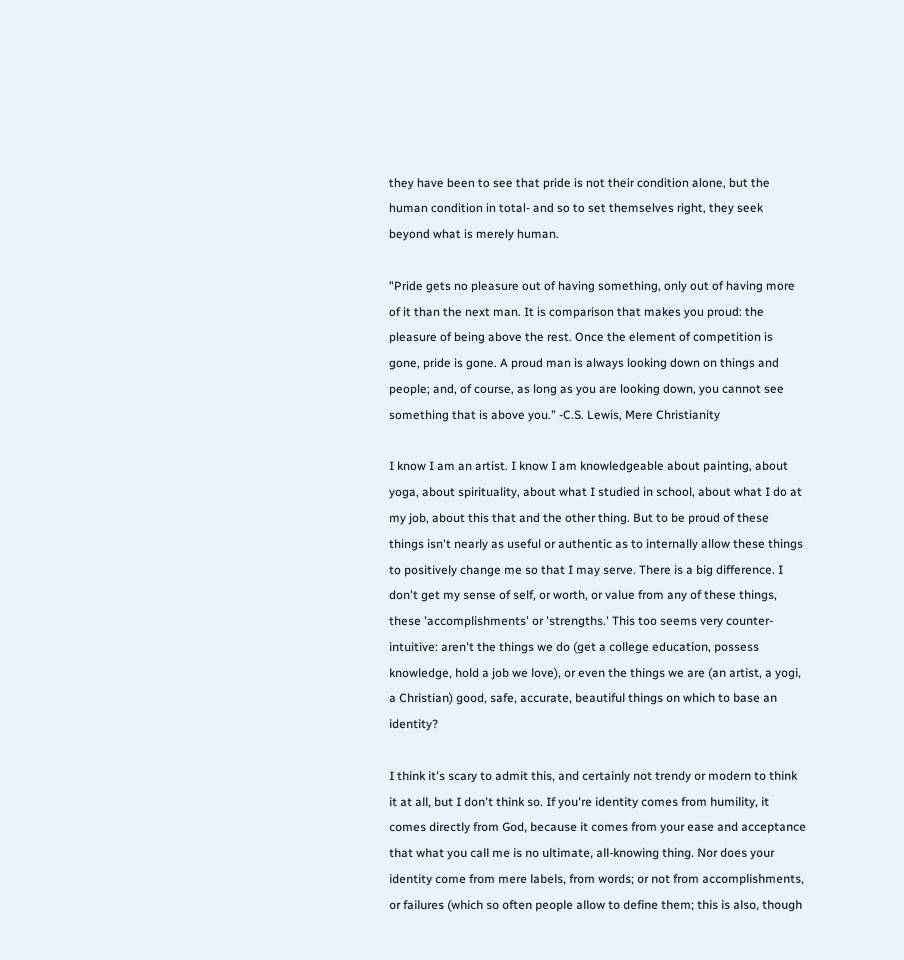they have been to see that pride is not their condition alone, but the human condition in total- and so to set themselves right, they seek beyond what is merely human.

"Pride gets no pleasure out of having something, only out of having more of it than the next man. It is comparison that makes you proud: the pleasure of being above the rest. Once the element of competition is gone, pride is gone. A proud man is always looking down on things and people; and, of course, as long as you are looking down, you cannot see something that is above you." -C.S. Lewis, Mere Christianity

I know I am an artist. I know I am knowledgeable about painting, about yoga, about spirituality, about what I studied in school, about what I do at my job, about this that and the other thing. But to be proud of these things isn't nearly as useful or authentic as to internally allow these things to positively change me so that I may serve. There is a big difference. I don't get my sense of self, or worth, or value from any of these things, these 'accomplishments' or 'strengths.' This too seems very counter-intuitive: aren't the things we do (get a college education, possess knowledge, hold a job we love), or even the things we are (an artist, a yogi, a Christian) good, safe, accurate, beautiful things on which to base an identity?

I think it's scary to admit this, and certainly not trendy or modern to think it at all, but I don't think so. If you're identity comes from humility, it comes directly from God, because it comes from your ease and acceptance that what you call me is no ultimate, all-knowing thing. Nor does your identity come from mere labels, from words; or not from accomplishments, or failures (which so often people allow to define them; this is also, though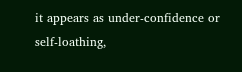it appears as under-confidence or self-loathing,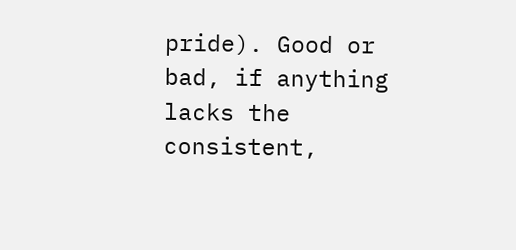pride). Good or bad, if anything lacks the consistent,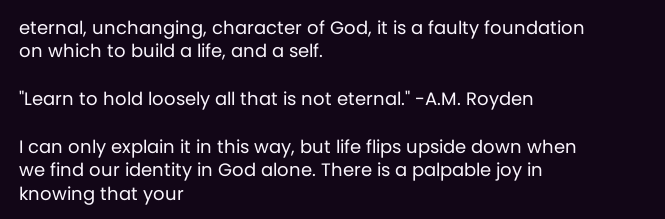eternal, unchanging, character of God, it is a faulty foundation on which to build a life, and a self.

"Learn to hold loosely all that is not eternal." -A.M. Royden

I can only explain it in this way, but life flips upside down when we find our identity in God alone. There is a palpable joy in knowing that your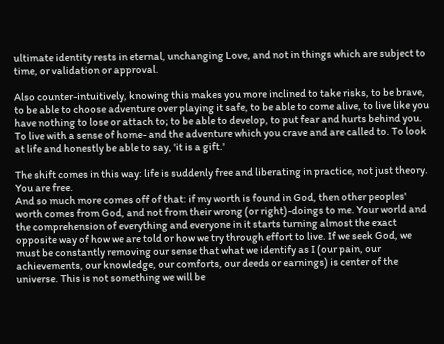ultimate identity rests in eternal, unchanging Love, and not in things which are subject to time, or validation or approval.

Also counter-intuitively, knowing this makes you more inclined to take risks, to be brave, to be able to choose adventure over playing it safe, to be able to come alive, to live like you have nothing to lose or attach to; to be able to develop, to put fear and hurts behind you. To live with a sense of home- and the adventure which you crave and are called to. To look at life and honestly be able to say, 'it is a gift.'

The shift comes in this way: life is suddenly free and liberating in practice, not just theory. You are free.
And so much more comes off of that: if my worth is found in God, then other peoples' worth comes from God, and not from their wrong (or right)-doings to me. Your world and the comprehension of everything and everyone in it starts turning almost the exact opposite way of how we are told or how we try through effort to live. If we seek God, we must be constantly removing our sense that what we identify as I (our pain, our achievements, our knowledge, our comforts, our deeds or earnings) is center of the universe. This is not something we will be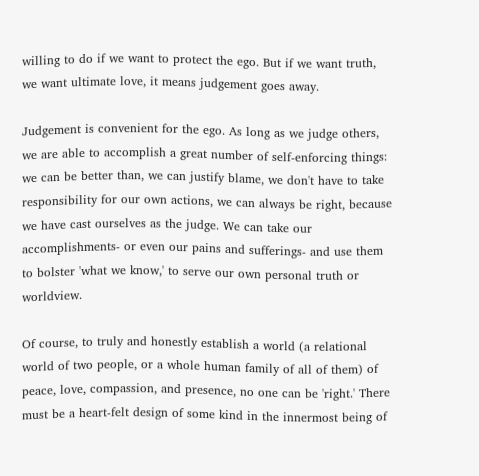willing to do if we want to protect the ego. But if we want truth, we want ultimate love, it means judgement goes away.

Judgement is convenient for the ego. As long as we judge others, we are able to accomplish a great number of self-enforcing things: we can be better than, we can justify blame, we don't have to take responsibility for our own actions, we can always be right, because we have cast ourselves as the judge. We can take our accomplishments- or even our pains and sufferings- and use them to bolster 'what we know,' to serve our own personal truth or worldview.

Of course, to truly and honestly establish a world (a relational world of two people, or a whole human family of all of them) of peace, love, compassion, and presence, no one can be 'right.' There must be a heart-felt design of some kind in the innermost being of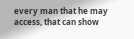every man that he may access, that can show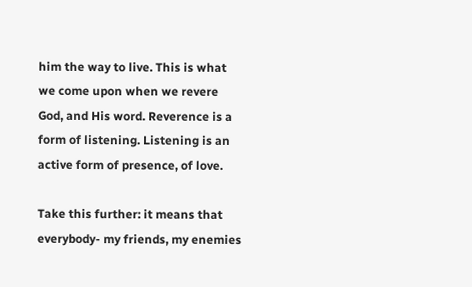him the way to live. This is what we come upon when we revere God, and His word. Reverence is a form of listening. Listening is an active form of presence, of love.

Take this further: it means that everybody- my friends, my enemies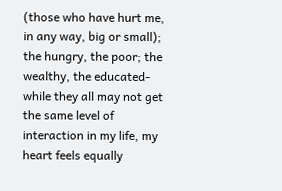(those who have hurt me, in any way, big or small); the hungry, the poor; the wealthy, the educated- while they all may not get the same level of interaction in my life, my heart feels equally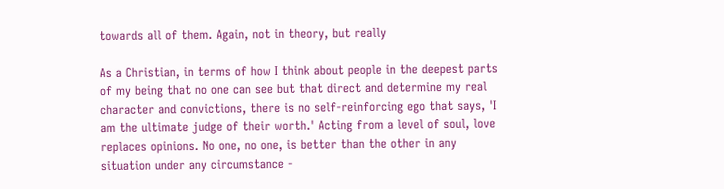towards all of them. Again, not in theory, but really

As a Christian, in terms of how I think about people in the deepest parts of my being that no one can see but that direct and determine my real character and convictions, there is no self-reinforcing ego that says, 'I am the ultimate judge of their worth.' Acting from a level of soul, love replaces opinions. No one, no one, is better than the other in any situation under any circumstance -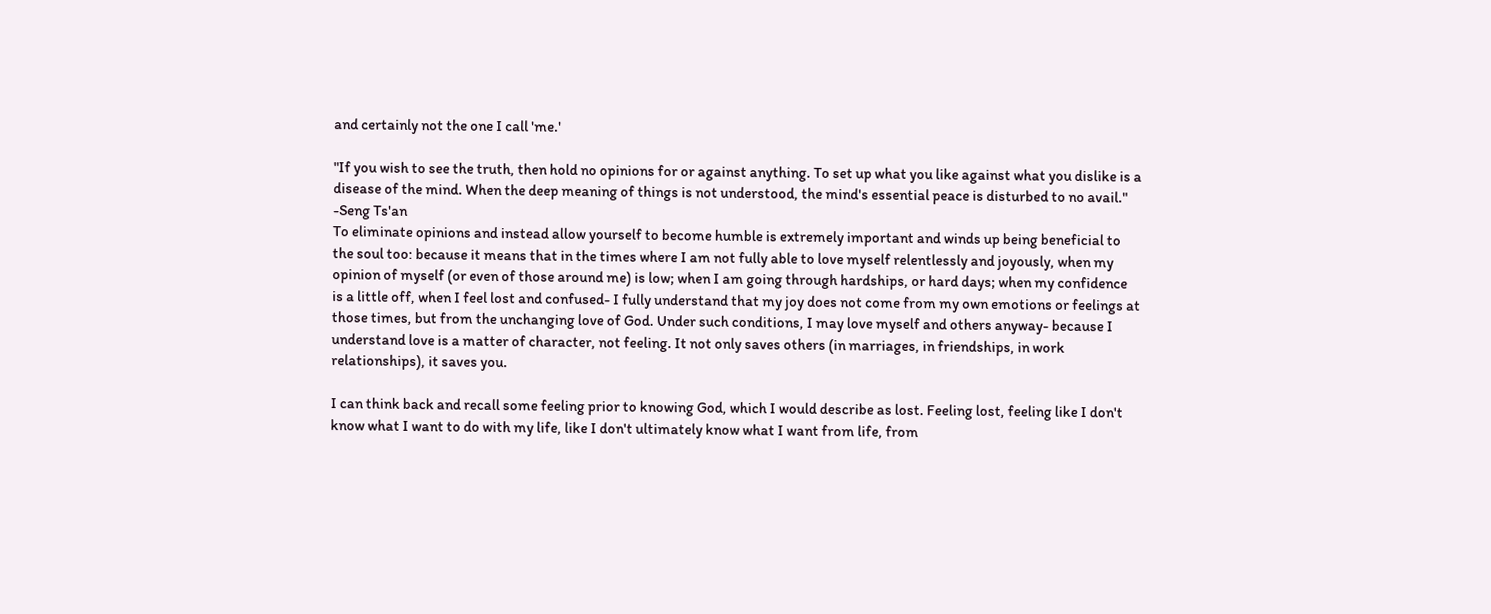and certainly not the one I call 'me.'

"If you wish to see the truth, then hold no opinions for or against anything. To set up what you like against what you dislike is a disease of the mind. When the deep meaning of things is not understood, the mind's essential peace is disturbed to no avail." -Seng Ts'an
To eliminate opinions and instead allow yourself to become humble is extremely important and winds up being beneficial to the soul too: because it means that in the times where I am not fully able to love myself relentlessly and joyously, when my opinion of myself (or even of those around me) is low; when I am going through hardships, or hard days; when my confidence is a little off, when I feel lost and confused- I fully understand that my joy does not come from my own emotions or feelings at those times, but from the unchanging love of God. Under such conditions, I may love myself and others anyway- because I understand love is a matter of character, not feeling. It not only saves others (in marriages, in friendships, in work relationships), it saves you.

I can think back and recall some feeling prior to knowing God, which I would describe as lost. Feeling lost, feeling like I don't know what I want to do with my life, like I don't ultimately know what I want from life, from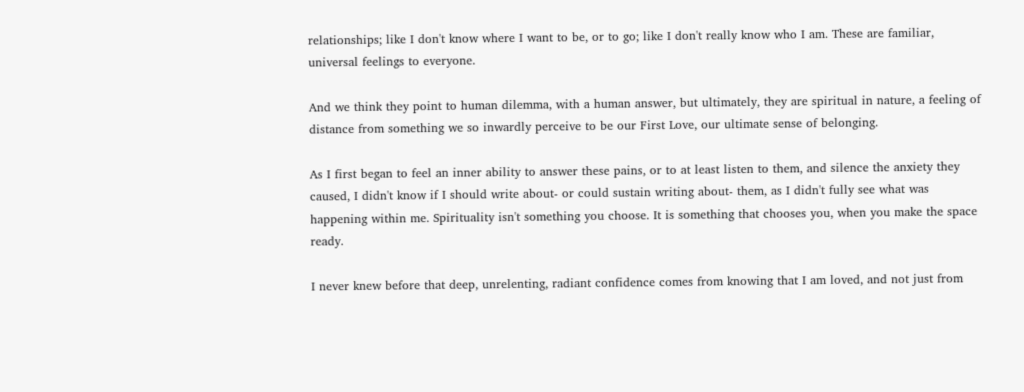relationships; like I don't know where I want to be, or to go; like I don't really know who I am. These are familiar, universal feelings to everyone.

And we think they point to human dilemma, with a human answer, but ultimately, they are spiritual in nature, a feeling of distance from something we so inwardly perceive to be our First Love, our ultimate sense of belonging.

As I first began to feel an inner ability to answer these pains, or to at least listen to them, and silence the anxiety they caused, I didn't know if I should write about- or could sustain writing about- them, as I didn't fully see what was happening within me. Spirituality isn't something you choose. It is something that chooses you, when you make the space ready.

I never knew before that deep, unrelenting, radiant confidence comes from knowing that I am loved, and not just from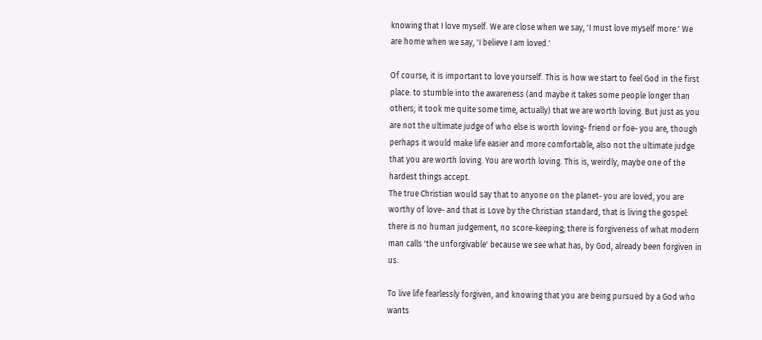knowing that I love myself. We are close when we say, 'I must love myself more.' We are home when we say, 'I believe I am loved.'

Of course, it is important to love yourself. This is how we start to feel God in the first place: to stumble into the awareness (and maybe it takes some people longer than others; it took me quite some time, actually) that we are worth loving. But just as you are not the ultimate judge of who else is worth loving- friend or foe- you are, though perhaps it would make life easier and more comfortable, also not the ultimate judge that you are worth loving. You are worth loving. This is, weirdly, maybe one of the hardest things accept.
The true Christian would say that to anyone on the planet- you are loved, you are worthy of love- and that is Love by the Christian standard, that is living the gospel: there is no human judgement, no score-keeping; there is forgiveness of what modern man calls 'the unforgivable' because we see what has, by God, already been forgiven in us.

To live life fearlessly forgiven, and knowing that you are being pursued by a God who wants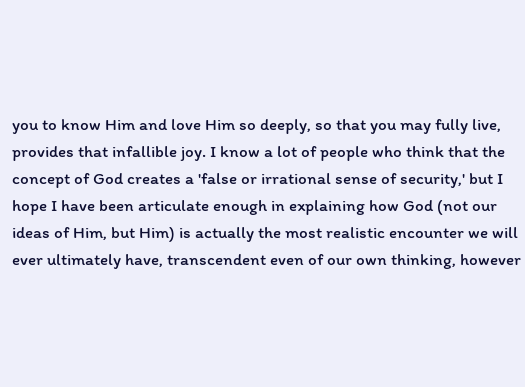you to know Him and love Him so deeply, so that you may fully live, provides that infallible joy. I know a lot of people who think that the concept of God creates a 'false or irrational sense of security,' but I hope I have been articulate enough in explaining how God (not our ideas of Him, but Him) is actually the most realistic encounter we will ever ultimately have, transcendent even of our own thinking, however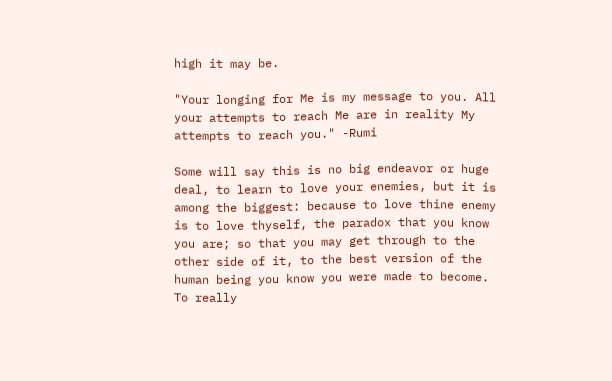high it may be.

"Your longing for Me is my message to you. All your attempts to reach Me are in reality My attempts to reach you." -Rumi

Some will say this is no big endeavor or huge deal, to learn to love your enemies, but it is among the biggest: because to love thine enemy is to love thyself, the paradox that you know you are; so that you may get through to the other side of it, to the best version of the human being you know you were made to become. To really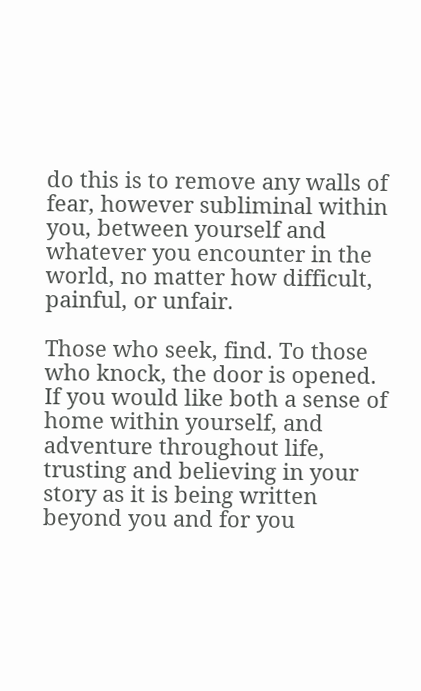do this is to remove any walls of fear, however subliminal within you, between yourself and whatever you encounter in the world, no matter how difficult, painful, or unfair.

Those who seek, find. To those who knock, the door is opened. If you would like both a sense of home within yourself, and adventure throughout life, trusting and believing in your story as it is being written beyond you and for you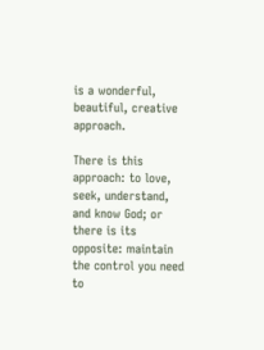is a wonderful, beautiful, creative approach.

There is this approach: to love, seek, understand, and know God; or there is its opposite: maintain the control you need to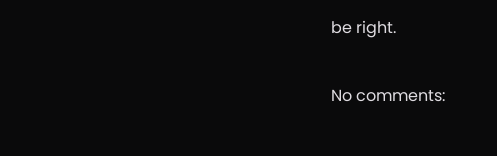be right.

No comments: